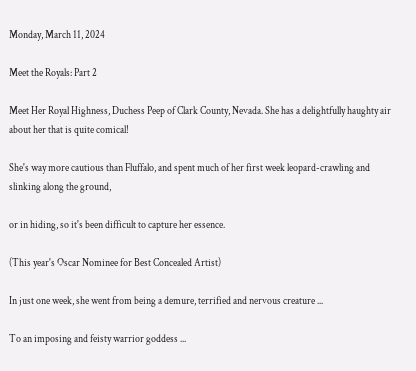Monday, March 11, 2024

Meet the Royals: Part 2

Meet Her Royal Highness, Duchess Peep of Clark County, Nevada. She has a delightfully haughty air about her that is quite comical!

She's way more cautious than Fluffalo, and spent much of her first week leopard-crawling and slinking along the ground,

or in hiding, so it's been difficult to capture her essence.

(This year's Oscar Nominee for Best Concealed Artist)

In just one week, she went from being a demure, terrified and nervous creature ...

To an imposing and feisty warrior goddess ...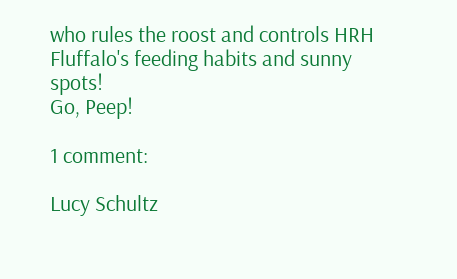who rules the roost and controls HRH Fluffalo's feeding habits and sunny spots!
Go, Peep!

1 comment:

Lucy Schultz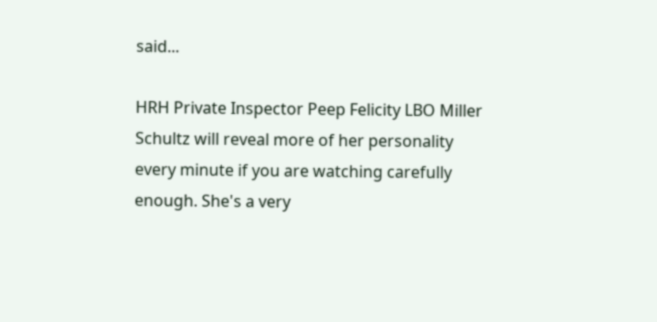said...

HRH Private Inspector Peep Felicity LBO Miller Schultz will reveal more of her personality every minute if you are watching carefully enough. She's a very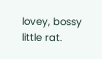lovey, bossy little rat.